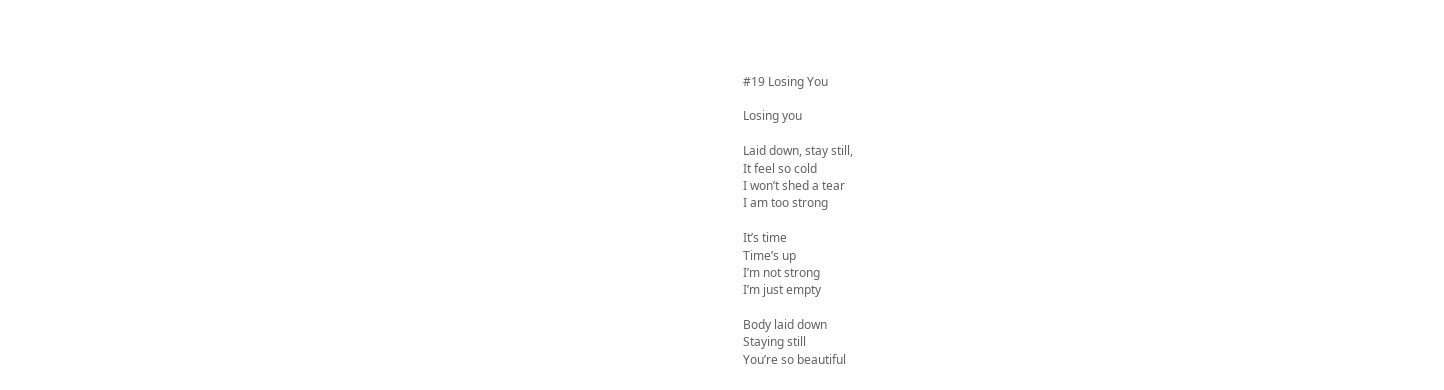#19 Losing You

Losing you

Laid down, stay still,
It feel so cold
I won’t shed a tear
I am too strong

It’s time
Time’s up
I’m not strong
I’m just empty

Body laid down
Staying still
You’re so beautiful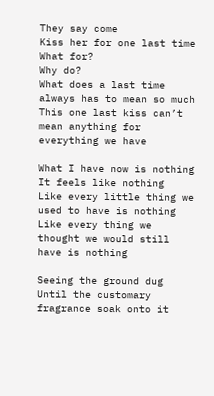They say come
Kiss her for one last time
What for?
Why do?
What does a last time always has to mean so much
This one last kiss can’t mean anything for everything we have

What I have now is nothing
It feels like nothing
Like every little thing we used to have is nothing
Like every thing we thought we would still have is nothing

Seeing the ground dug
Until the customary fragrance soak onto it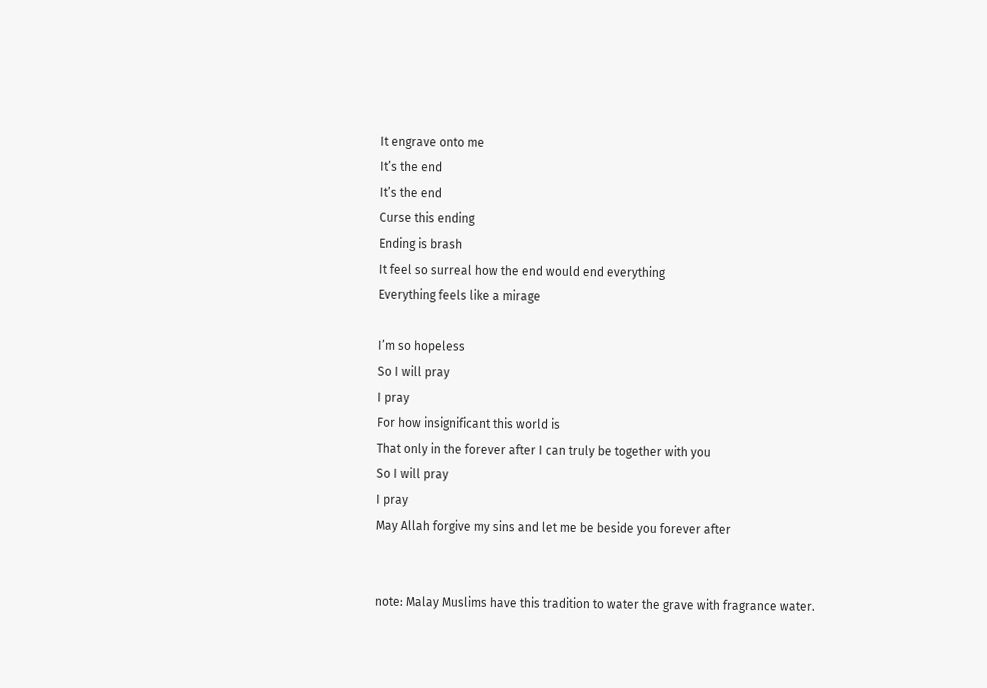It engrave onto me
It’s the end
It’s the end
Curse this ending
Ending is brash
It feel so surreal how the end would end everything
Everything feels like a mirage

I’m so hopeless
So I will pray
I pray
For how insignificant this world is
That only in the forever after I can truly be together with you
So I will pray
I pray
May Allah forgive my sins and let me be beside you forever after


note: Malay Muslims have this tradition to water the grave with fragrance water.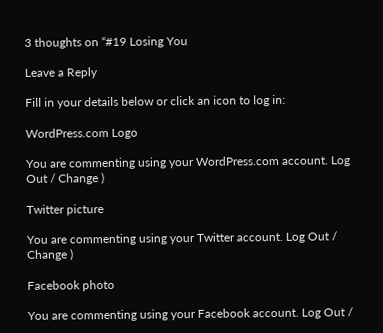3 thoughts on “#19 Losing You

Leave a Reply

Fill in your details below or click an icon to log in:

WordPress.com Logo

You are commenting using your WordPress.com account. Log Out / Change )

Twitter picture

You are commenting using your Twitter account. Log Out / Change )

Facebook photo

You are commenting using your Facebook account. Log Out /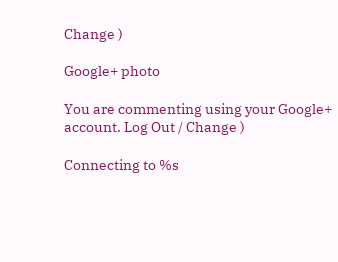Change )

Google+ photo

You are commenting using your Google+ account. Log Out / Change )

Connecting to %s